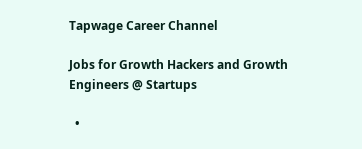Tapwage Career Channel

Jobs for Growth Hackers and Growth Engineers @ Startups

  •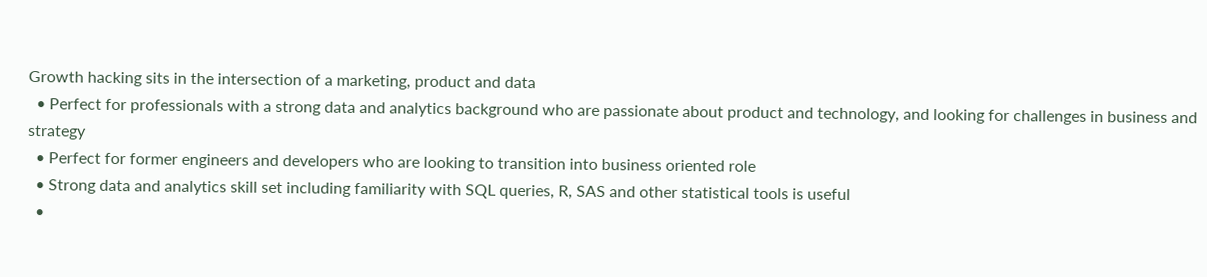Growth hacking sits in the intersection of a marketing, product and data
  • Perfect for professionals with a strong data and analytics background who are passionate about product and technology, and looking for challenges in business and strategy
  • Perfect for former engineers and developers who are looking to transition into business oriented role
  • Strong data and analytics skill set including familiarity with SQL queries, R, SAS and other statistical tools is useful
  •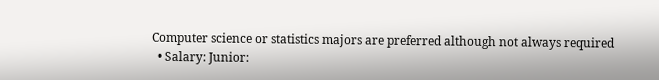Computer science or statistics majors are preferred although not always required
  • Salary: Junior: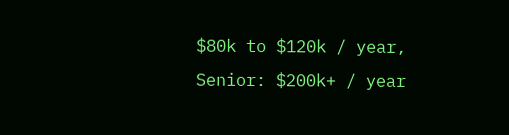$80k to $120k / year, Senior: $200k+ / year